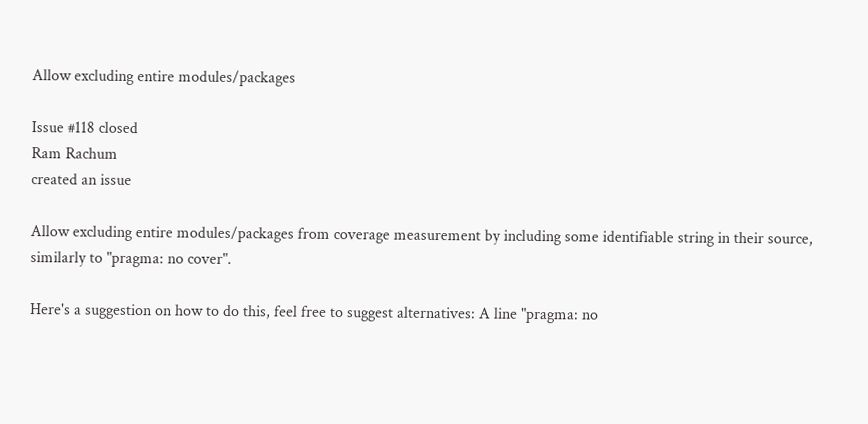Allow excluding entire modules/packages

Issue #118 closed
Ram Rachum
created an issue

Allow excluding entire modules/packages from coverage measurement by including some identifiable string in their source, similarly to "pragma: no cover".

Here's a suggestion on how to do this, feel free to suggest alternatives: A line "pragma: no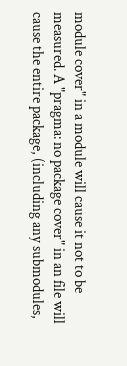module cover" in a module will cause it not to be measured. A "pragma: no package cover" in an file will cause the entire package, (including any submodules,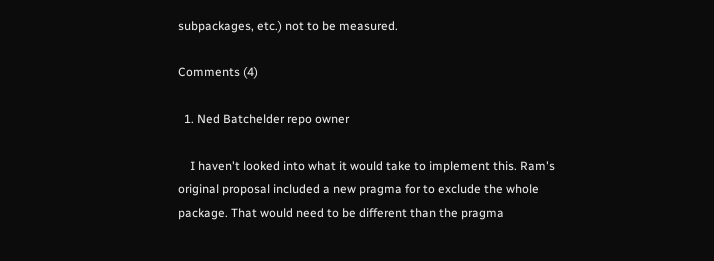subpackages, etc.) not to be measured.

Comments (4)

  1. Ned Batchelder repo owner

    I haven't looked into what it would take to implement this. Ram's original proposal included a new pragma for to exclude the whole package. That would need to be different than the pragma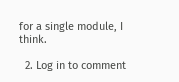for a single module, I think.

  2. Log in to comment